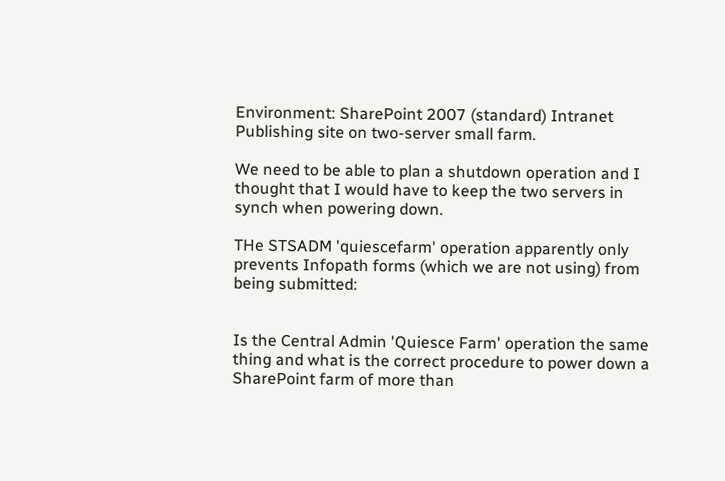Environment: SharePoint 2007 (standard) Intranet Publishing site on two-server small farm.

We need to be able to plan a shutdown operation and I thought that I would have to keep the two servers in synch when powering down.

THe STSADM 'quiescefarm' operation apparently only prevents Infopath forms (which we are not using) from being submitted:


Is the Central Admin 'Quiesce Farm' operation the same thing and what is the correct procedure to power down a SharePoint farm of more than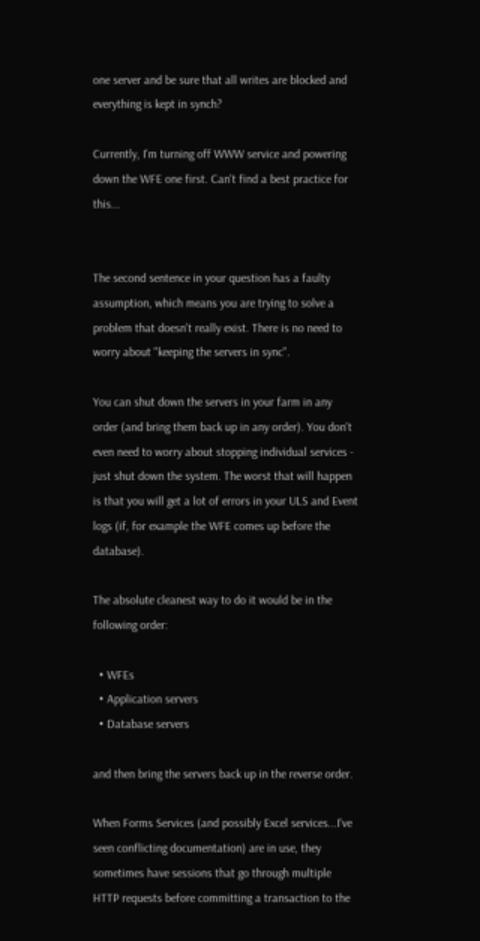one server and be sure that all writes are blocked and everything is kept in synch?

Currently, I'm turning off WWW service and powering down the WFE one first. Can't find a best practice for this...


The second sentence in your question has a faulty assumption, which means you are trying to solve a problem that doesn't really exist. There is no need to worry about "keeping the servers in sync".

You can shut down the servers in your farm in any order (and bring them back up in any order). You don't even need to worry about stopping individual services - just shut down the system. The worst that will happen is that you will get a lot of errors in your ULS and Event logs (if, for example the WFE comes up before the database).

The absolute cleanest way to do it would be in the following order:

  • WFEs
  • Application servers
  • Database servers

and then bring the servers back up in the reverse order.

When Forms Services (and possibly Excel services...I've seen conflicting documentation) are in use, they sometimes have sessions that go through multiple HTTP requests before committing a transaction to the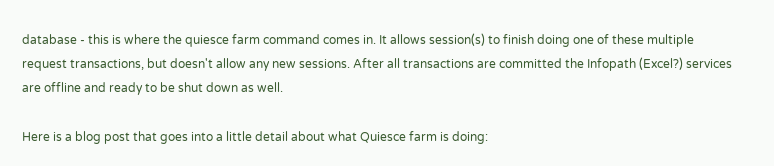database - this is where the quiesce farm command comes in. It allows session(s) to finish doing one of these multiple request transactions, but doesn't allow any new sessions. After all transactions are committed the Infopath (Excel?) services are offline and ready to be shut down as well.

Here is a blog post that goes into a little detail about what Quiesce farm is doing: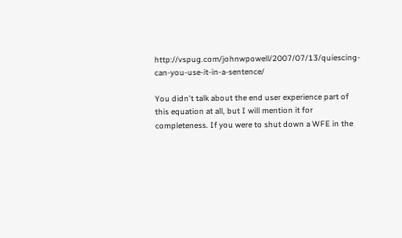http://vspug.com/johnwpowell/2007/07/13/quiescing-can-you-use-it-in-a-sentence/

You didn't talk about the end user experience part of this equation at all, but I will mention it for completeness. If you were to shut down a WFE in the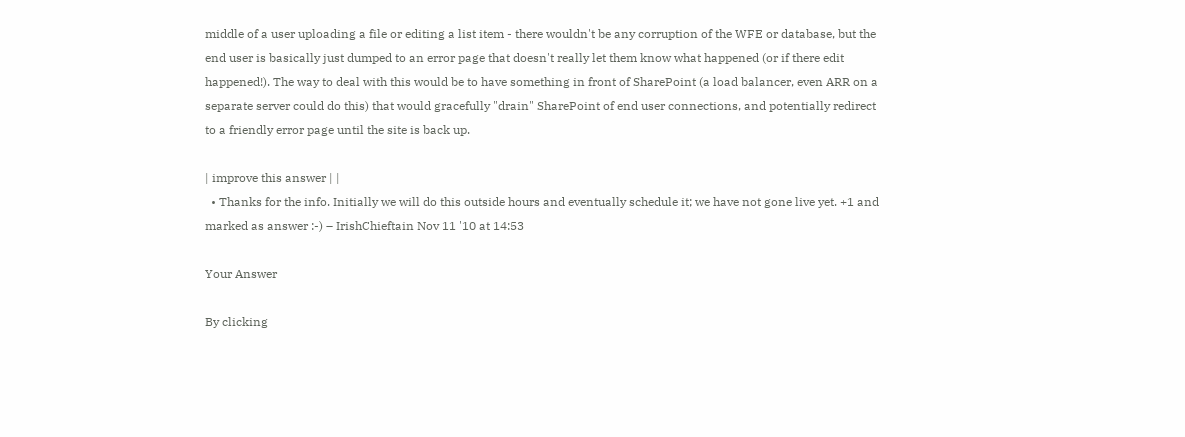middle of a user uploading a file or editing a list item - there wouldn't be any corruption of the WFE or database, but the end user is basically just dumped to an error page that doesn't really let them know what happened (or if there edit happened!). The way to deal with this would be to have something in front of SharePoint (a load balancer, even ARR on a separate server could do this) that would gracefully "drain" SharePoint of end user connections, and potentially redirect to a friendly error page until the site is back up.

| improve this answer | |
  • Thanks for the info. Initially we will do this outside hours and eventually schedule it; we have not gone live yet. +1 and marked as answer :-) – IrishChieftain Nov 11 '10 at 14:53

Your Answer

By clicking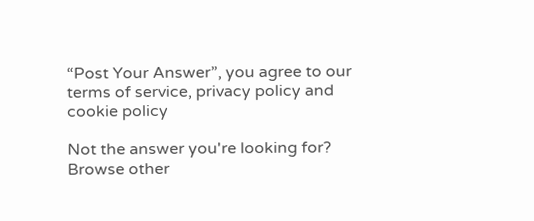“Post Your Answer”, you agree to our terms of service, privacy policy and cookie policy

Not the answer you're looking for? Browse other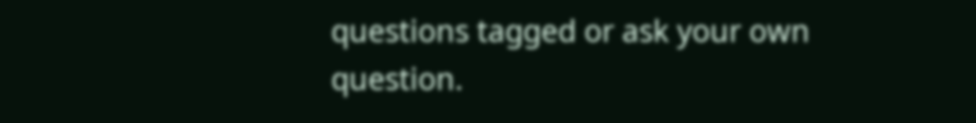questions tagged or ask your own question.